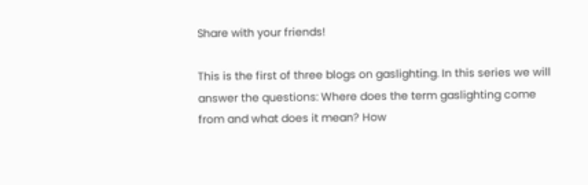Share with your friends!

This is the first of three blogs on gaslighting. In this series we will answer the questions: Where does the term gaslighting come from and what does it mean? How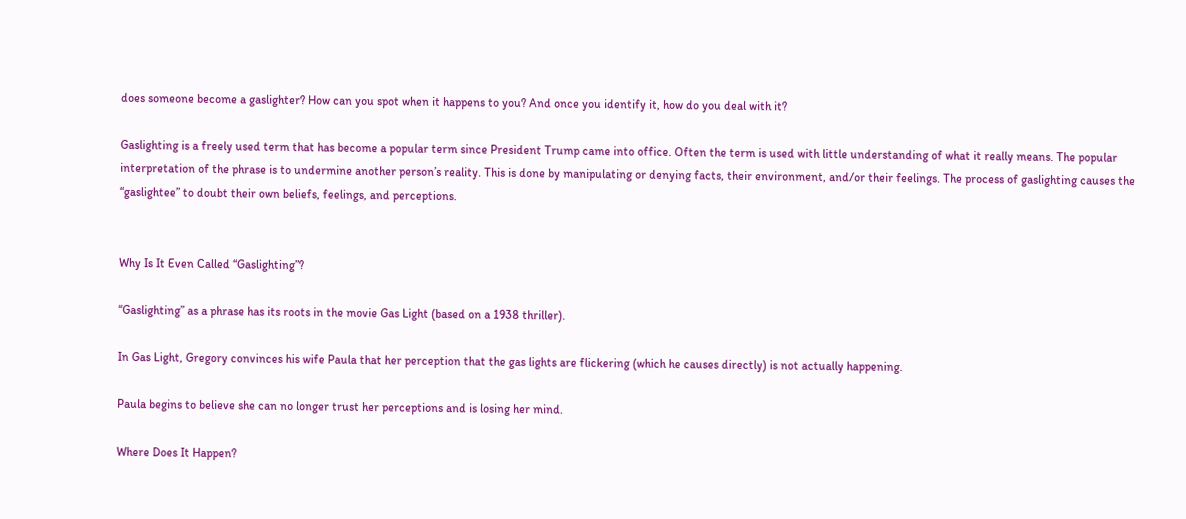does someone become a gaslighter? How can you spot when it happens to you? And once you identify it, how do you deal with it?

Gaslighting is a freely used term that has become a popular term since President Trump came into office. Often the term is used with little understanding of what it really means. The popular interpretation of the phrase is to undermine another person’s reality. This is done by manipulating or denying facts, their environment, and/or their feelings. The process of gaslighting causes the “gaslightee” to doubt their own beliefs, feelings, and perceptions.


Why Is It Even Called “Gaslighting”?

“Gaslighting” as a phrase has its roots in the movie Gas Light (based on a 1938 thriller).

In Gas Light, Gregory convinces his wife Paula that her perception that the gas lights are flickering (which he causes directly) is not actually happening.

Paula begins to believe she can no longer trust her perceptions and is losing her mind.

Where Does It Happen?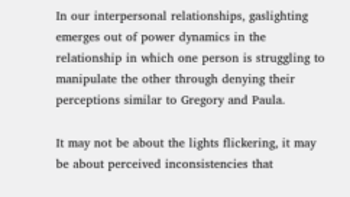In our interpersonal relationships, gaslighting emerges out of power dynamics in the relationship in which one person is struggling to manipulate the other through denying their perceptions similar to Gregory and Paula.

It may not be about the lights flickering, it may be about perceived inconsistencies that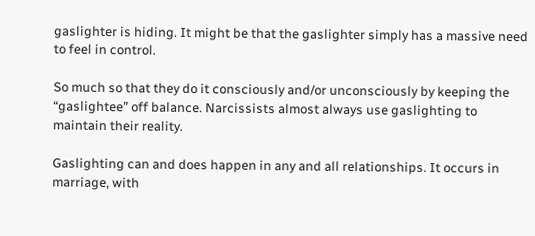gaslighter is hiding. It might be that the gaslighter simply has a massive need to feel in control.

So much so that they do it consciously and/or unconsciously by keeping the “gaslightee” off balance. Narcissists almost always use gaslighting to maintain their reality.

Gaslighting can and does happen in any and all relationships. It occurs in marriage, with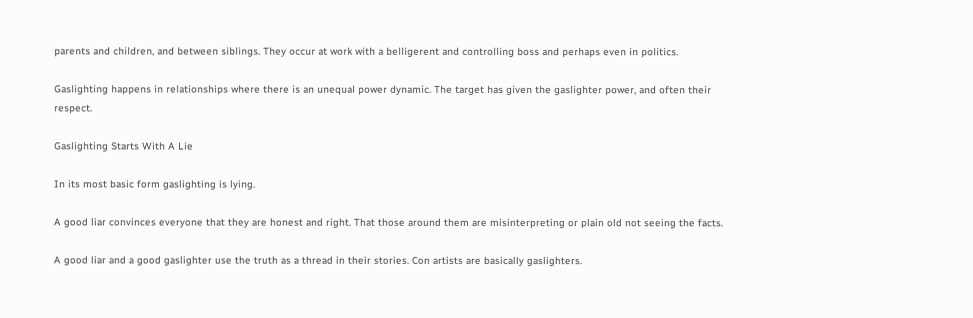parents and children, and between siblings. They occur at work with a belligerent and controlling boss and perhaps even in politics.

Gaslighting happens in relationships where there is an unequal power dynamic. The target has given the gaslighter power, and often their respect.

Gaslighting Starts With A Lie

In its most basic form gaslighting is lying.

A good liar convinces everyone that they are honest and right. That those around them are misinterpreting or plain old not seeing the facts.

A good liar and a good gaslighter use the truth as a thread in their stories. Con artists are basically gaslighters.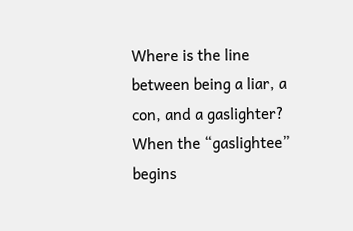Where is the line between being a liar, a con, and a gaslighter? When the “gaslightee” begins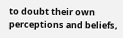to doubt their own perceptions and beliefs,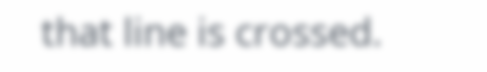that line is crossed.